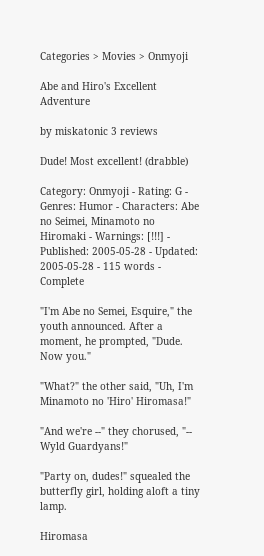Categories > Movies > Onmyoji

Abe and Hiro's Excellent Adventure

by miskatonic 3 reviews

Dude! Most excellent! (drabble)

Category: Onmyoji - Rating: G - Genres: Humor - Characters: Abe no Seimei, Minamoto no Hiromaki - Warnings: [!!!] - Published: 2005-05-28 - Updated: 2005-05-28 - 115 words - Complete

"I'm Abe no Semei, Esquire," the youth announced. After a moment, he prompted, "Dude. Now you."

"What?" the other said, "Uh, I'm Minamoto no 'Hiro' Hiromasa!"

"And we're --" they chorused, "-- Wyld Guardyans!"

"Party on, dudes!" squealed the butterfly girl, holding aloft a tiny lamp.

Hiromasa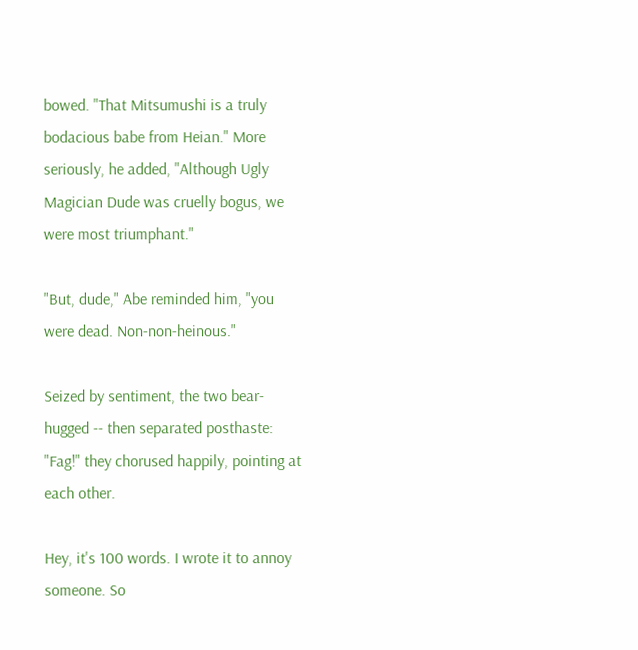bowed. "That Mitsumushi is a truly bodacious babe from Heian." More seriously, he added, "Although Ugly Magician Dude was cruelly bogus, we were most triumphant."

"But, dude," Abe reminded him, "you were dead. Non-non-heinous."

Seized by sentiment, the two bear-hugged -- then separated posthaste: "Fag!" they chorused happily, pointing at each other.

Hey, it's 100 words. I wrote it to annoy someone. So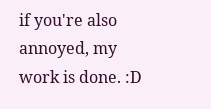if you're also annoyed, my work is done. :D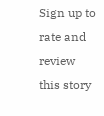Sign up to rate and review this story